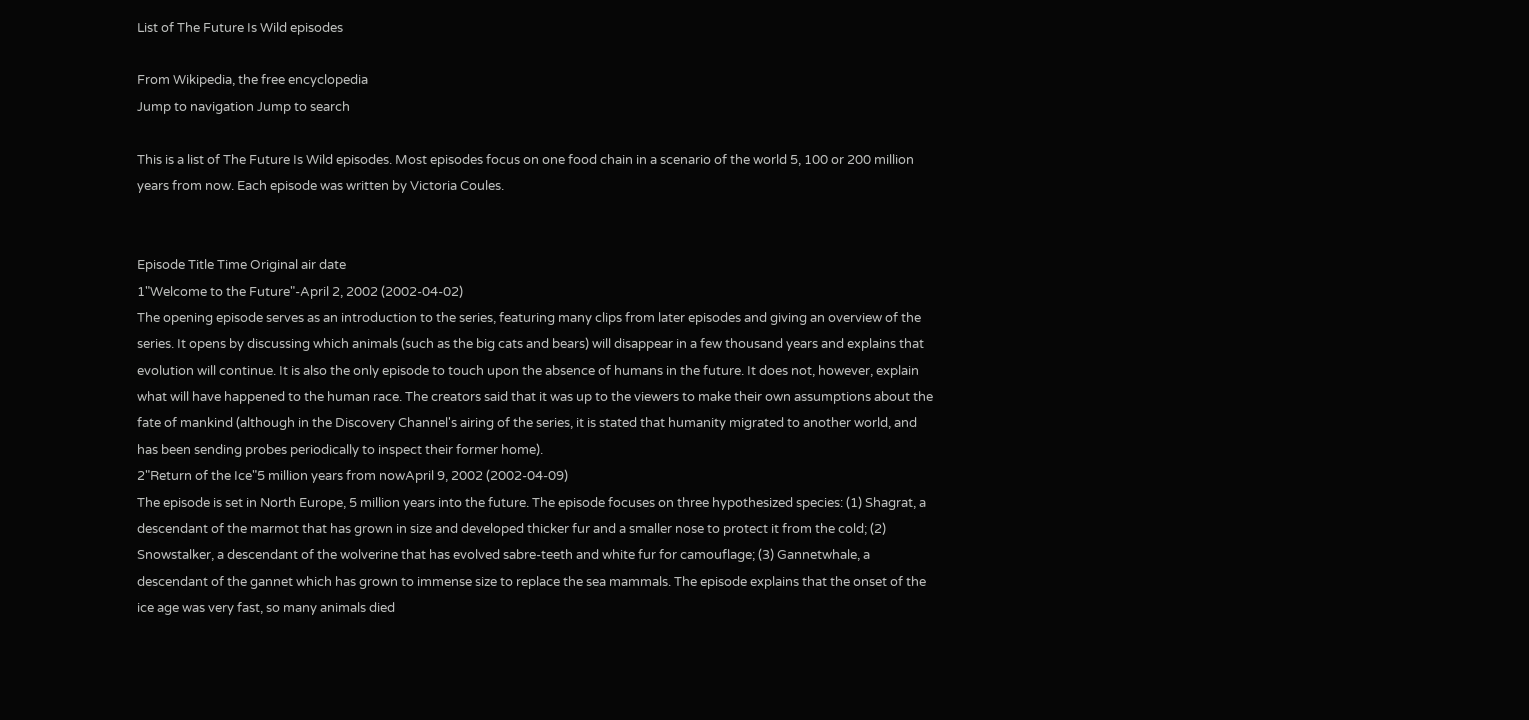List of The Future Is Wild episodes

From Wikipedia, the free encyclopedia
Jump to navigation Jump to search

This is a list of The Future Is Wild episodes. Most episodes focus on one food chain in a scenario of the world 5, 100 or 200 million years from now. Each episode was written by Victoria Coules.


Episode Title Time Original air date
1"Welcome to the Future"-April 2, 2002 (2002-04-02)
The opening episode serves as an introduction to the series, featuring many clips from later episodes and giving an overview of the series. It opens by discussing which animals (such as the big cats and bears) will disappear in a few thousand years and explains that evolution will continue. It is also the only episode to touch upon the absence of humans in the future. It does not, however, explain what will have happened to the human race. The creators said that it was up to the viewers to make their own assumptions about the fate of mankind (although in the Discovery Channel's airing of the series, it is stated that humanity migrated to another world, and has been sending probes periodically to inspect their former home).
2"Return of the Ice"5 million years from nowApril 9, 2002 (2002-04-09)
The episode is set in North Europe, 5 million years into the future. The episode focuses on three hypothesized species: (1) Shagrat, a descendant of the marmot that has grown in size and developed thicker fur and a smaller nose to protect it from the cold; (2) Snowstalker, a descendant of the wolverine that has evolved sabre-teeth and white fur for camouflage; (3) Gannetwhale, a descendant of the gannet which has grown to immense size to replace the sea mammals. The episode explains that the onset of the ice age was very fast, so many animals died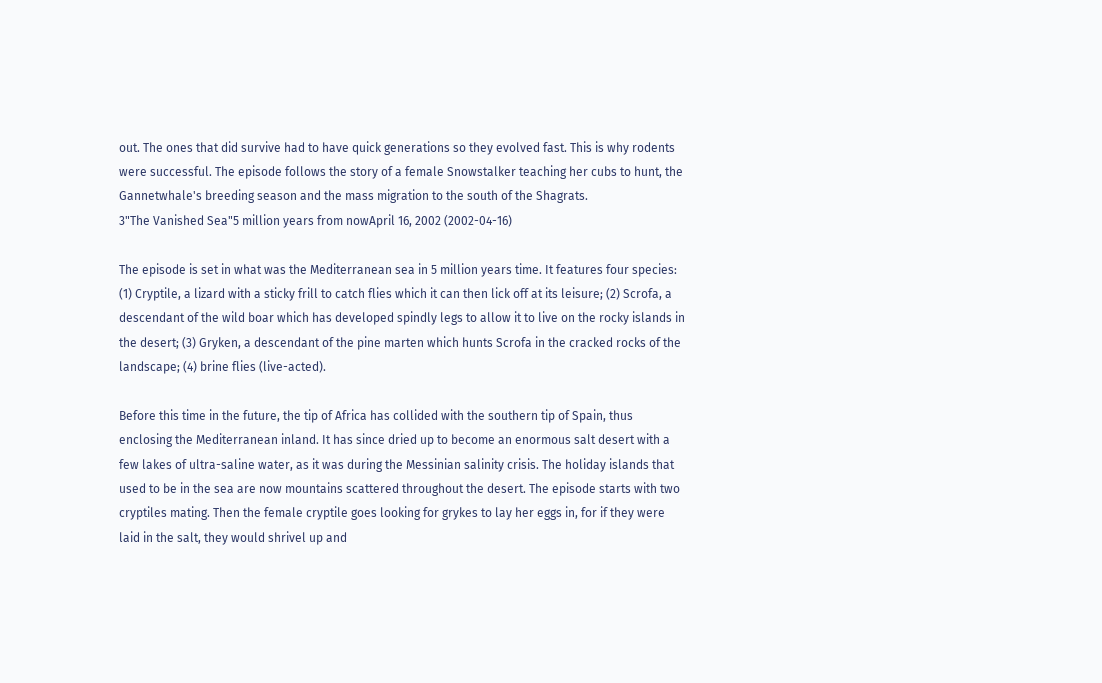out. The ones that did survive had to have quick generations so they evolved fast. This is why rodents were successful. The episode follows the story of a female Snowstalker teaching her cubs to hunt, the Gannetwhale's breeding season and the mass migration to the south of the Shagrats.
3"The Vanished Sea"5 million years from nowApril 16, 2002 (2002-04-16)

The episode is set in what was the Mediterranean sea in 5 million years time. It features four species: (1) Cryptile, a lizard with a sticky frill to catch flies which it can then lick off at its leisure; (2) Scrofa, a descendant of the wild boar which has developed spindly legs to allow it to live on the rocky islands in the desert; (3) Gryken, a descendant of the pine marten which hunts Scrofa in the cracked rocks of the landscape; (4) brine flies (live-acted).

Before this time in the future, the tip of Africa has collided with the southern tip of Spain, thus enclosing the Mediterranean inland. It has since dried up to become an enormous salt desert with a few lakes of ultra-saline water, as it was during the Messinian salinity crisis. The holiday islands that used to be in the sea are now mountains scattered throughout the desert. The episode starts with two cryptiles mating. Then the female cryptile goes looking for grykes to lay her eggs in, for if they were laid in the salt, they would shrivel up and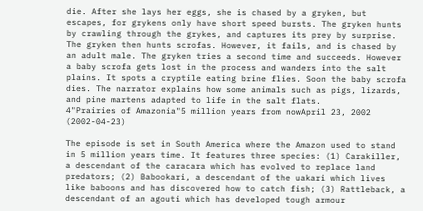die. After she lays her eggs, she is chased by a gryken, but escapes, for grykens only have short speed bursts. The gryken hunts by crawling through the grykes, and captures its prey by surprise. The gryken then hunts scrofas. However, it fails, and is chased by an adult male. The gryken tries a second time and succeeds. However a baby scrofa gets lost in the process and wanders into the salt plains. It spots a cryptile eating brine flies. Soon the baby scrofa dies. The narrator explains how some animals such as pigs, lizards, and pine martens adapted to life in the salt flats.
4"Prairies of Amazonia"5 million years from nowApril 23, 2002 (2002-04-23)

The episode is set in South America where the Amazon used to stand in 5 million years time. It features three species: (1) Carakiller, a descendant of the caracara which has evolved to replace land predators; (2) Babookari, a descendant of the uakari which lives like baboons and has discovered how to catch fish; (3) Rattleback, a descendant of an agouti which has developed tough armour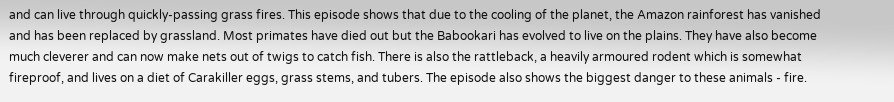and can live through quickly-passing grass fires. This episode shows that due to the cooling of the planet, the Amazon rainforest has vanished and has been replaced by grassland. Most primates have died out but the Babookari has evolved to live on the plains. They have also become much cleverer and can now make nets out of twigs to catch fish. There is also the rattleback, a heavily armoured rodent which is somewhat fireproof, and lives on a diet of Carakiller eggs, grass stems, and tubers. The episode also shows the biggest danger to these animals - fire.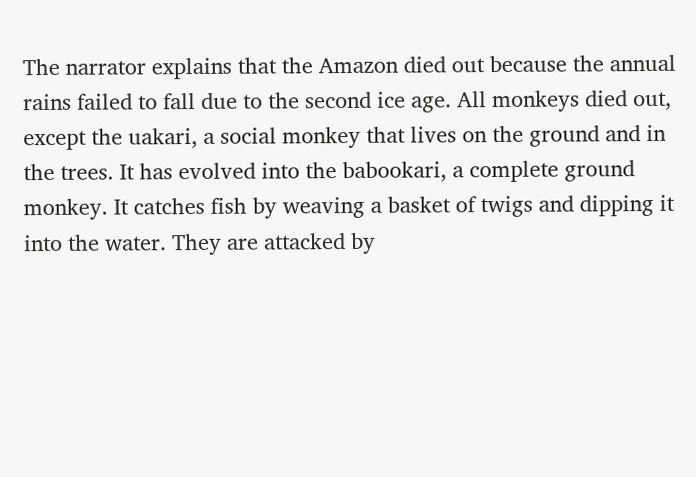The narrator explains that the Amazon died out because the annual rains failed to fall due to the second ice age. All monkeys died out, except the uakari, a social monkey that lives on the ground and in the trees. It has evolved into the babookari, a complete ground monkey. It catches fish by weaving a basket of twigs and dipping it into the water. They are attacked by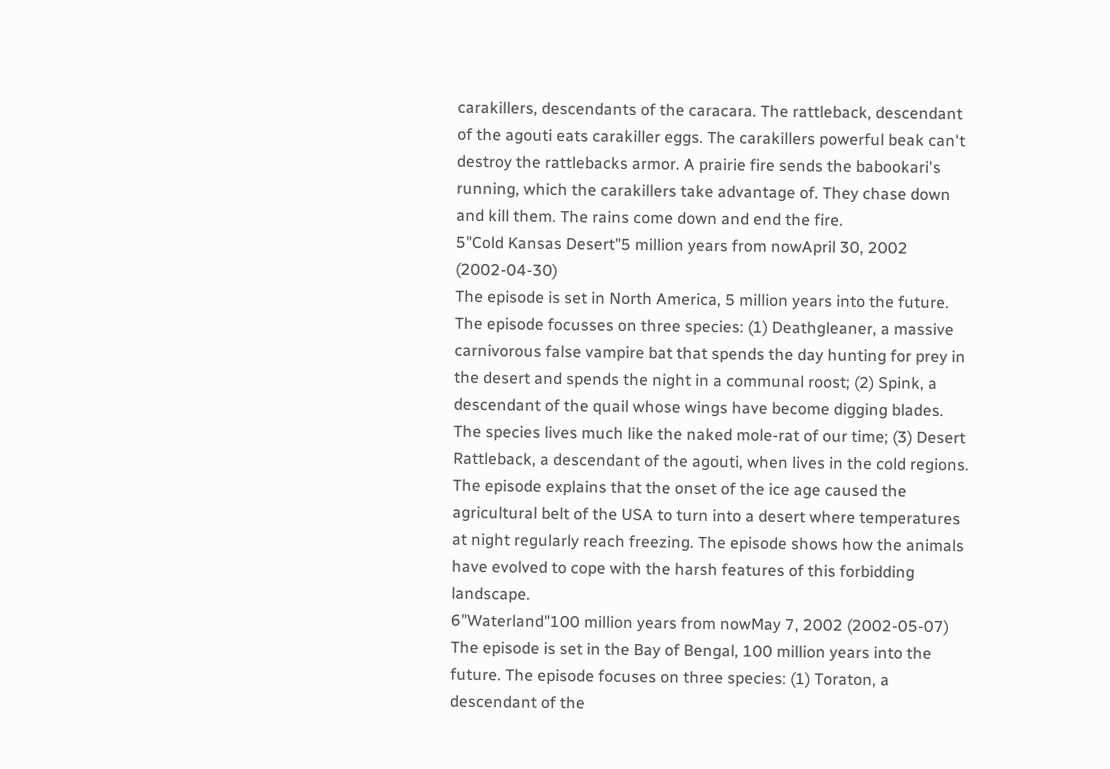carakillers, descendants of the caracara. The rattleback, descendant of the agouti eats carakiller eggs. The carakillers powerful beak can't destroy the rattlebacks armor. A prairie fire sends the babookari's running, which the carakillers take advantage of. They chase down and kill them. The rains come down and end the fire.
5"Cold Kansas Desert"5 million years from nowApril 30, 2002 (2002-04-30)
The episode is set in North America, 5 million years into the future. The episode focusses on three species: (1) Deathgleaner, a massive carnivorous false vampire bat that spends the day hunting for prey in the desert and spends the night in a communal roost; (2) Spink, a descendant of the quail whose wings have become digging blades. The species lives much like the naked mole-rat of our time; (3) Desert Rattleback, a descendant of the agouti, when lives in the cold regions. The episode explains that the onset of the ice age caused the agricultural belt of the USA to turn into a desert where temperatures at night regularly reach freezing. The episode shows how the animals have evolved to cope with the harsh features of this forbidding landscape.
6"Waterland"100 million years from nowMay 7, 2002 (2002-05-07)
The episode is set in the Bay of Bengal, 100 million years into the future. The episode focuses on three species: (1) Toraton, a descendant of the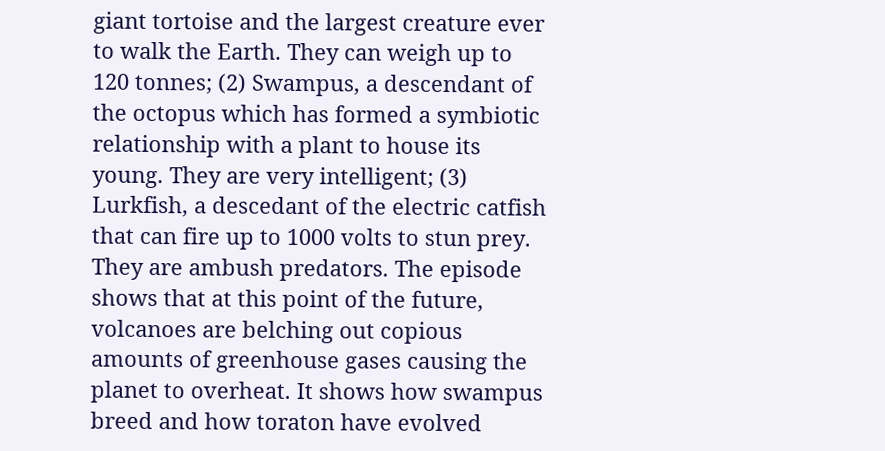giant tortoise and the largest creature ever to walk the Earth. They can weigh up to 120 tonnes; (2) Swampus, a descendant of the octopus which has formed a symbiotic relationship with a plant to house its young. They are very intelligent; (3) Lurkfish, a descedant of the electric catfish that can fire up to 1000 volts to stun prey. They are ambush predators. The episode shows that at this point of the future, volcanoes are belching out copious amounts of greenhouse gases causing the planet to overheat. It shows how swampus breed and how toraton have evolved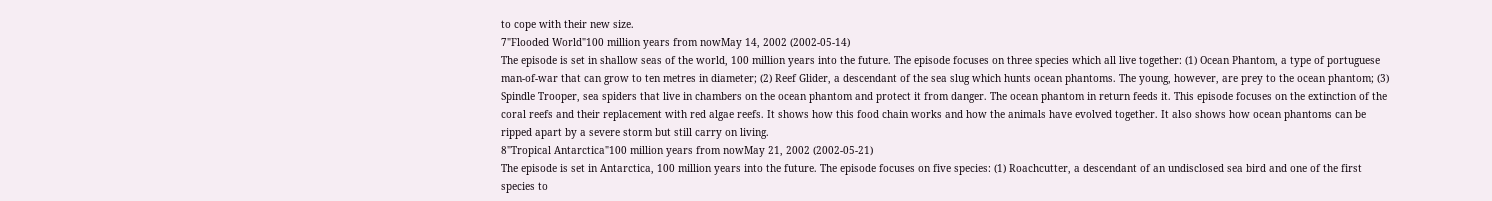to cope with their new size.
7"Flooded World"100 million years from nowMay 14, 2002 (2002-05-14)
The episode is set in shallow seas of the world, 100 million years into the future. The episode focuses on three species which all live together: (1) Ocean Phantom, a type of portuguese man-of-war that can grow to ten metres in diameter; (2) Reef Glider, a descendant of the sea slug which hunts ocean phantoms. The young, however, are prey to the ocean phantom; (3) Spindle Trooper, sea spiders that live in chambers on the ocean phantom and protect it from danger. The ocean phantom in return feeds it. This episode focuses on the extinction of the coral reefs and their replacement with red algae reefs. It shows how this food chain works and how the animals have evolved together. It also shows how ocean phantoms can be ripped apart by a severe storm but still carry on living.
8"Tropical Antarctica"100 million years from nowMay 21, 2002 (2002-05-21)
The episode is set in Antarctica, 100 million years into the future. The episode focuses on five species: (1) Roachcutter, a descendant of an undisclosed sea bird and one of the first species to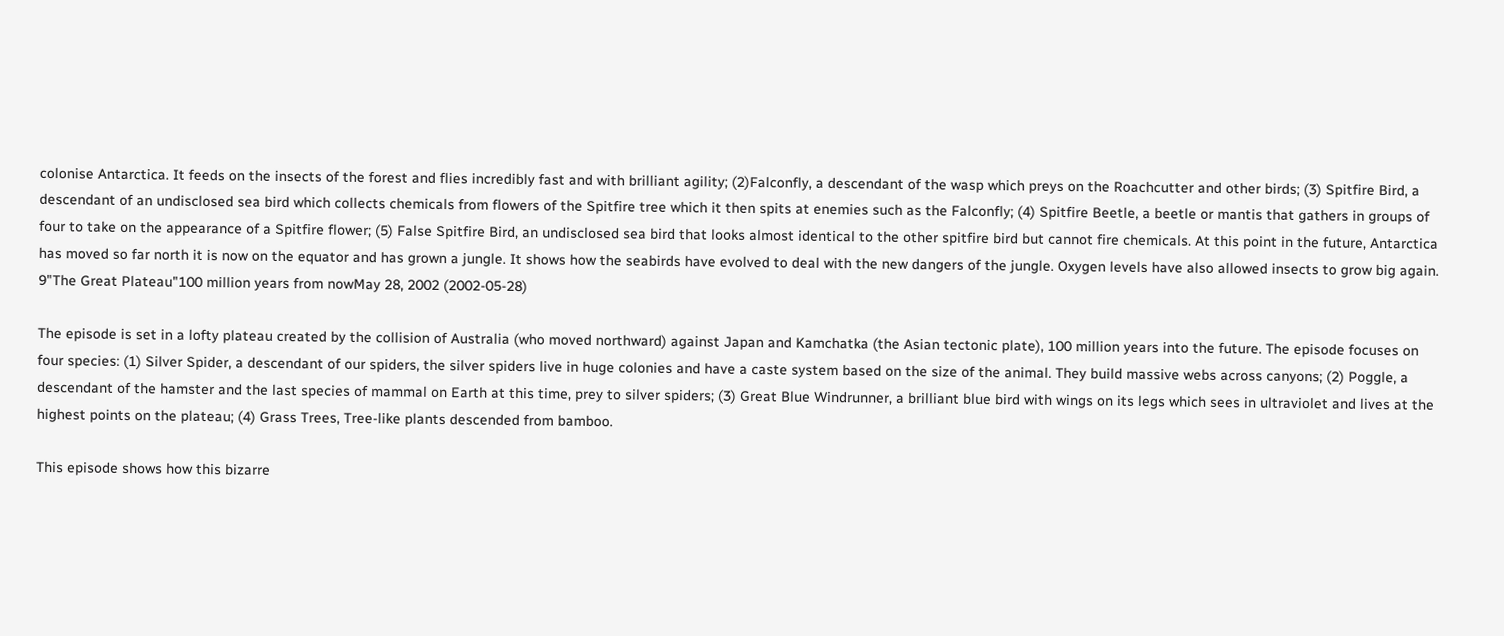colonise Antarctica. It feeds on the insects of the forest and flies incredibly fast and with brilliant agility; (2)Falconfly, a descendant of the wasp which preys on the Roachcutter and other birds; (3) Spitfire Bird, a descendant of an undisclosed sea bird which collects chemicals from flowers of the Spitfire tree which it then spits at enemies such as the Falconfly; (4) Spitfire Beetle, a beetle or mantis that gathers in groups of four to take on the appearance of a Spitfire flower; (5) False Spitfire Bird, an undisclosed sea bird that looks almost identical to the other spitfire bird but cannot fire chemicals. At this point in the future, Antarctica has moved so far north it is now on the equator and has grown a jungle. It shows how the seabirds have evolved to deal with the new dangers of the jungle. Oxygen levels have also allowed insects to grow big again.
9"The Great Plateau"100 million years from nowMay 28, 2002 (2002-05-28)

The episode is set in a lofty plateau created by the collision of Australia (who moved northward) against Japan and Kamchatka (the Asian tectonic plate), 100 million years into the future. The episode focuses on four species: (1) Silver Spider, a descendant of our spiders, the silver spiders live in huge colonies and have a caste system based on the size of the animal. They build massive webs across canyons; (2) Poggle, a descendant of the hamster and the last species of mammal on Earth at this time, prey to silver spiders; (3) Great Blue Windrunner, a brilliant blue bird with wings on its legs which sees in ultraviolet and lives at the highest points on the plateau; (4) Grass Trees, Tree-like plants descended from bamboo.

This episode shows how this bizarre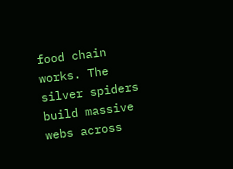food chain works. The silver spiders build massive webs across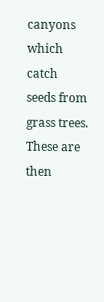canyons which catch seeds from grass trees. These are then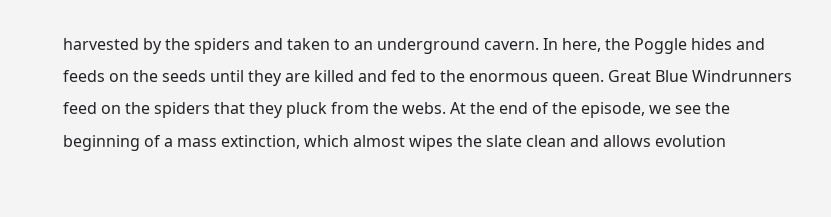harvested by the spiders and taken to an underground cavern. In here, the Poggle hides and feeds on the seeds until they are killed and fed to the enormous queen. Great Blue Windrunners feed on the spiders that they pluck from the webs. At the end of the episode, we see the beginning of a mass extinction, which almost wipes the slate clean and allows evolution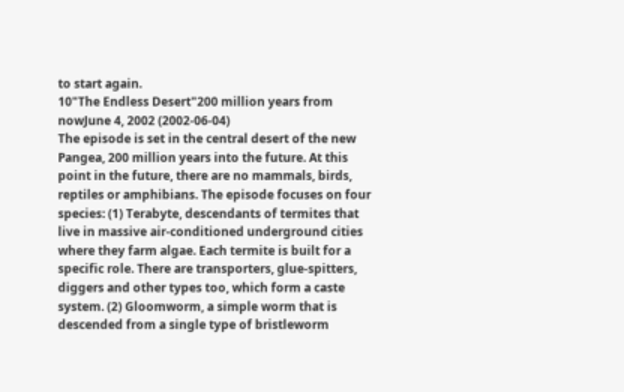to start again.
10"The Endless Desert"200 million years from nowJune 4, 2002 (2002-06-04)
The episode is set in the central desert of the new Pangea, 200 million years into the future. At this point in the future, there are no mammals, birds, reptiles or amphibians. The episode focuses on four species: (1) Terabyte, descendants of termites that live in massive air-conditioned underground cities where they farm algae. Each termite is built for a specific role. There are transporters, glue-spitters, diggers and other types too, which form a caste system. (2) Gloomworm, a simple worm that is descended from a single type of bristleworm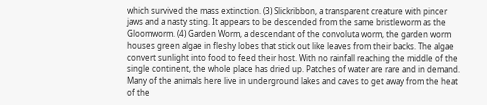which survived the mass extinction. (3) Slickribbon, a transparent creature with pincer jaws and a nasty sting. It appears to be descended from the same bristleworm as the Gloomworm. (4) Garden Worm, a descendant of the convoluta worm, the garden worm houses green algae in fleshy lobes that stick out like leaves from their backs. The algae convert sunlight into food to feed their host. With no rainfall reaching the middle of the single continent, the whole place has dried up. Patches of water are rare and in demand. Many of the animals here live in underground lakes and caves to get away from the heat of the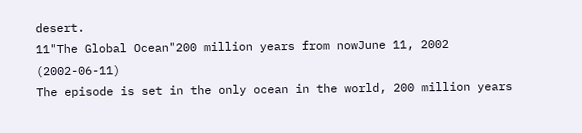desert.
11"The Global Ocean"200 million years from nowJune 11, 2002 (2002-06-11)
The episode is set in the only ocean in the world, 200 million years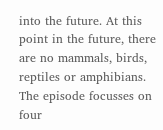into the future. At this point in the future, there are no mammals, birds, reptiles or amphibians. The episode focusses on four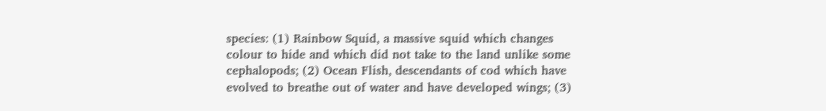species: (1) Rainbow Squid, a massive squid which changes colour to hide and which did not take to the land unlike some cephalopods; (2) Ocean Flish, descendants of cod which have evolved to breathe out of water and have developed wings; (3)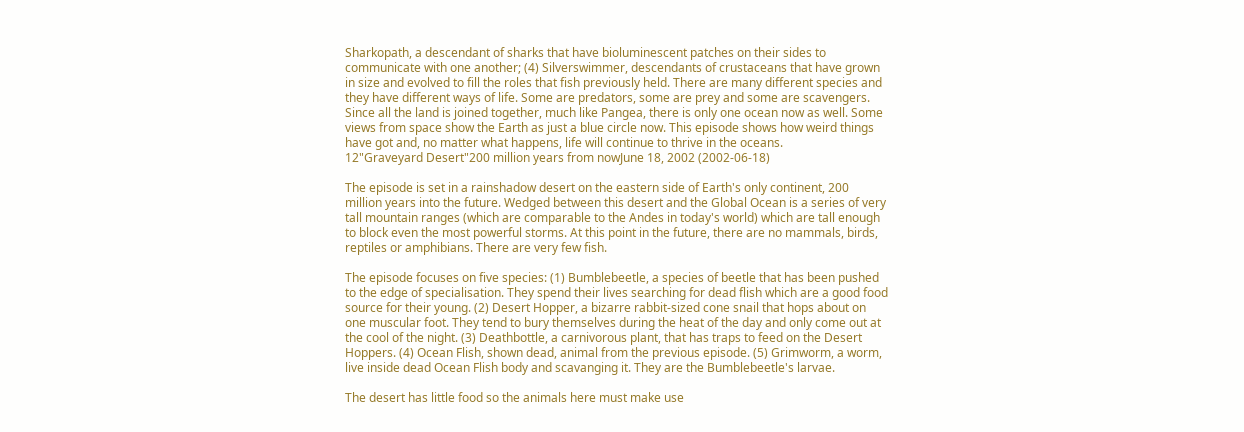Sharkopath, a descendant of sharks that have bioluminescent patches on their sides to communicate with one another; (4) Silverswimmer, descendants of crustaceans that have grown in size and evolved to fill the roles that fish previously held. There are many different species and they have different ways of life. Some are predators, some are prey and some are scavengers. Since all the land is joined together, much like Pangea, there is only one ocean now as well. Some views from space show the Earth as just a blue circle now. This episode shows how weird things have got and, no matter what happens, life will continue to thrive in the oceans.
12"Graveyard Desert"200 million years from nowJune 18, 2002 (2002-06-18)

The episode is set in a rainshadow desert on the eastern side of Earth's only continent, 200 million years into the future. Wedged between this desert and the Global Ocean is a series of very tall mountain ranges (which are comparable to the Andes in today's world) which are tall enough to block even the most powerful storms. At this point in the future, there are no mammals, birds, reptiles or amphibians. There are very few fish.

The episode focuses on five species: (1) Bumblebeetle, a species of beetle that has been pushed to the edge of specialisation. They spend their lives searching for dead flish which are a good food source for their young. (2) Desert Hopper, a bizarre rabbit-sized cone snail that hops about on one muscular foot. They tend to bury themselves during the heat of the day and only come out at the cool of the night. (3) Deathbottle, a carnivorous plant, that has traps to feed on the Desert Hoppers. (4) Ocean Flish, shown dead, animal from the previous episode. (5) Grimworm, a worm, live inside dead Ocean Flish body and scavanging it. They are the Bumblebeetle's larvae.

The desert has little food so the animals here must make use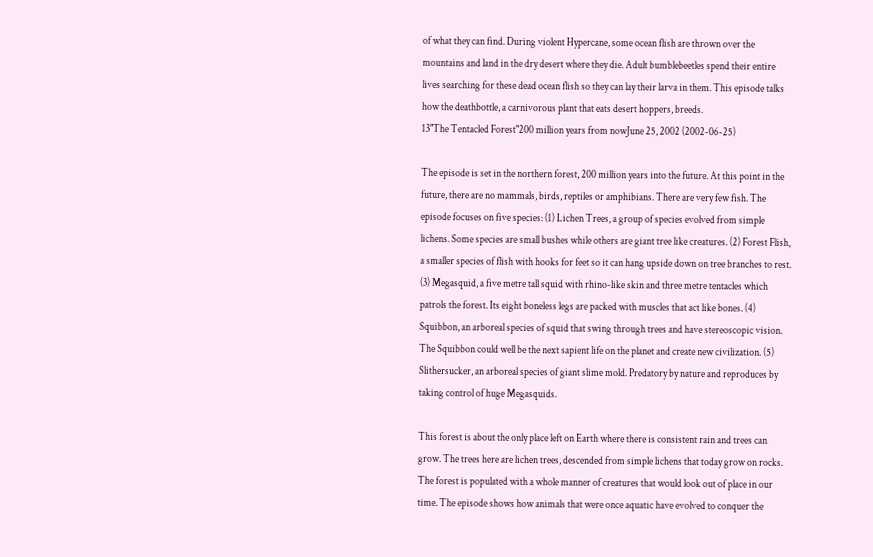of what they can find. During violent Hypercane, some ocean flish are thrown over the mountains and land in the dry desert where they die. Adult bumblebeetles spend their entire lives searching for these dead ocean flish so they can lay their larva in them. This episode talks how the deathbottle, a carnivorous plant that eats desert hoppers, breeds.
13"The Tentacled Forest"200 million years from nowJune 25, 2002 (2002-06-25)

The episode is set in the northern forest, 200 million years into the future. At this point in the future, there are no mammals, birds, reptiles or amphibians. There are very few fish. The episode focuses on five species: (1) Lichen Trees, a group of species evolved from simple lichens. Some species are small bushes while others are giant tree like creatures. (2) Forest Flish, a smaller species of flish with hooks for feet so it can hang upside down on tree branches to rest. (3) Megasquid, a five metre tall squid with rhino-like skin and three metre tentacles which patrols the forest. Its eight boneless legs are packed with muscles that act like bones. (4) Squibbon, an arboreal species of squid that swing through trees and have stereoscopic vision. The Squibbon could well be the next sapient life on the planet and create new civilization. (5) Slithersucker, an arboreal species of giant slime mold. Predatory by nature and reproduces by taking control of huge Megasquids.

This forest is about the only place left on Earth where there is consistent rain and trees can grow. The trees here are lichen trees, descended from simple lichens that today grow on rocks. The forest is populated with a whole manner of creatures that would look out of place in our time. The episode shows how animals that were once aquatic have evolved to conquer the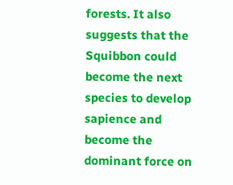forests. It also suggests that the Squibbon could become the next species to develop sapience and become the dominant force on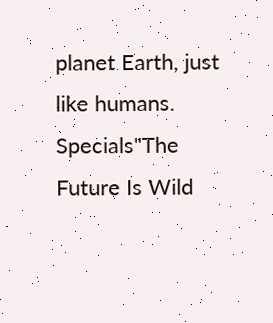planet Earth, just like humans.
Specials"The Future Is Wild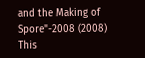and the Making of Spore"-2008 (2008)
This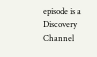episode is a Discovery Channel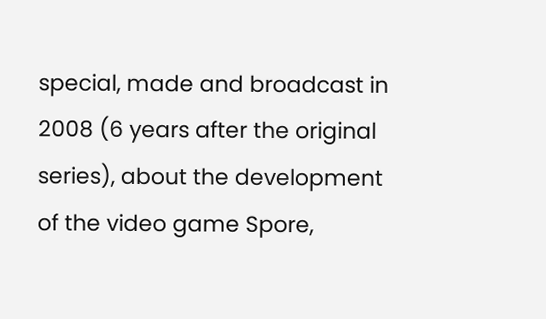special, made and broadcast in 2008 (6 years after the original series), about the development of the video game Spore,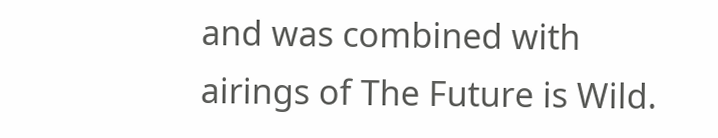and was combined with airings of The Future is Wild.